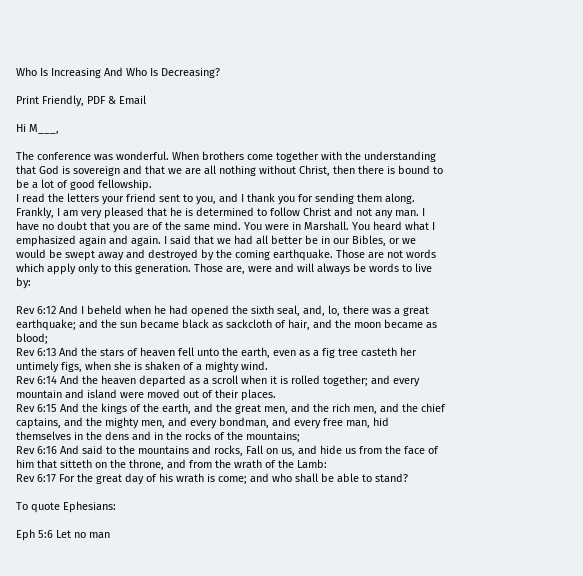Who Is Increasing And Who Is Decreasing?

Print Friendly, PDF & Email

Hi M___,

The conference was wonderful. When brothers come together with the understanding that God is sovereign and that we are all nothing without Christ, then there is bound to be a lot of good fellowship.
I read the letters your friend sent to you, and I thank you for sending them along. Frankly, I am very pleased that he is determined to follow Christ and not any man. I have no doubt that you are of the same mind. You were in Marshall. You heard what I emphasized again and again. I said that we had all better be in our Bibles, or we would be swept away and destroyed by the coming earthquake. Those are not words which apply only to this generation. Those are, were and will always be words to live by:

Rev 6:12 And I beheld when he had opened the sixth seal, and, lo, there was a great earthquake; and the sun became black as sackcloth of hair, and the moon became as blood;
Rev 6:13 And the stars of heaven fell unto the earth, even as a fig tree casteth her untimely figs, when she is shaken of a mighty wind.
Rev 6:14 And the heaven departed as a scroll when it is rolled together; and every mountain and island were moved out of their places.
Rev 6:15 And the kings of the earth, and the great men, and the rich men, and the chief captains, and the mighty men, and every bondman, and every free man, hid themselves in the dens and in the rocks of the mountains;
Rev 6:16 And said to the mountains and rocks, Fall on us, and hide us from the face of him that sitteth on the throne, and from the wrath of the Lamb:
Rev 6:17 For the great day of his wrath is come; and who shall be able to stand?

To quote Ephesians:

Eph 5:6 Let no man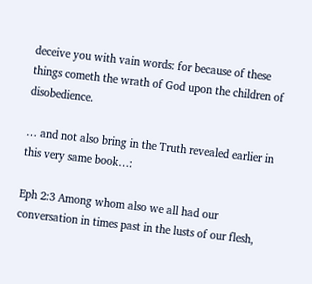deceive you with vain words: for because of these things cometh the wrath of God upon the children of disobedience.

… and not also bring in the Truth revealed earlier in this very same book…:

Eph 2:3 Among whom also we all had our conversation in times past in the lusts of our flesh,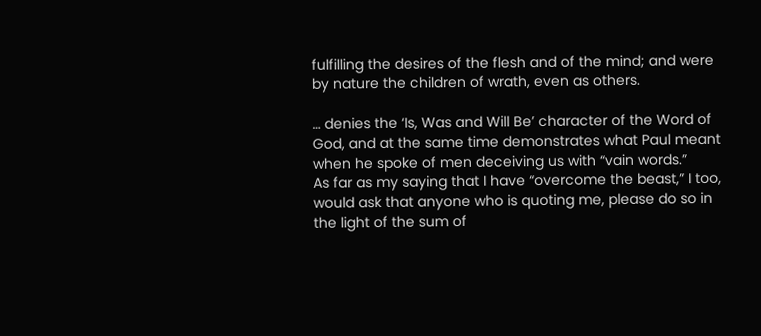fulfilling the desires of the flesh and of the mind; and were by nature the children of wrath, even as others.

… denies the ‘Is, Was and Will Be’ character of the Word of God, and at the same time demonstrates what Paul meant when he spoke of men deceiving us with “vain words.”
As far as my saying that I have “overcome the beast,” I too, would ask that anyone who is quoting me, please do so in the light of the sum of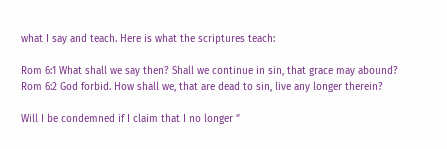what I say and teach. Here is what the scriptures teach:

Rom 6:1 What shall we say then? Shall we continue in sin, that grace may abound?
Rom 6:2 God forbid. How shall we, that are dead to sin, live any longer therein?

Will I be condemned if I claim that I no longer ”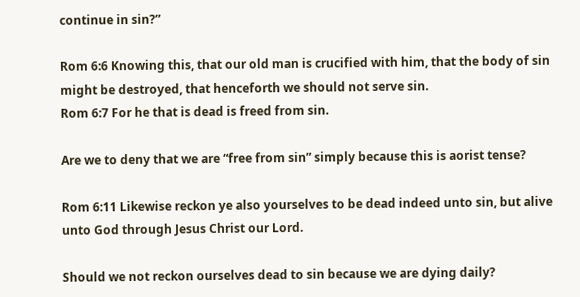continue in sin?”

Rom 6:6 Knowing this, that our old man is crucified with him, that the body of sin might be destroyed, that henceforth we should not serve sin.
Rom 6:7 For he that is dead is freed from sin.

Are we to deny that we are “free from sin” simply because this is aorist tense?

Rom 6:11 Likewise reckon ye also yourselves to be dead indeed unto sin, but alive unto God through Jesus Christ our Lord.

Should we not reckon ourselves dead to sin because we are dying daily?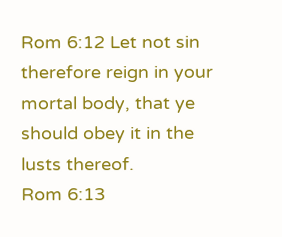Rom 6:12 Let not sin therefore reign in your mortal body, that ye should obey it in the lusts thereof.
Rom 6:13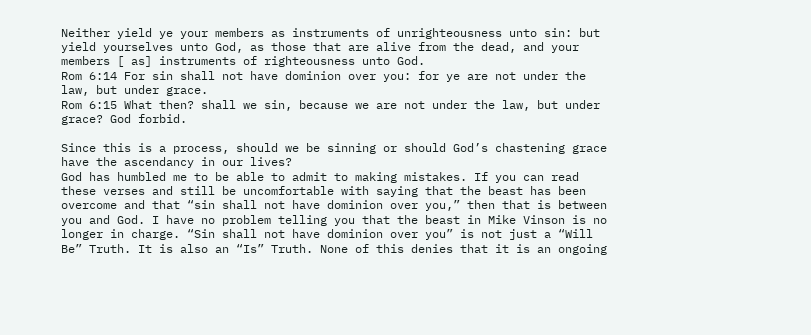Neither yield ye your members as instruments of unrighteousness unto sin: but yield yourselves unto God, as those that are alive from the dead, and your members [ as] instruments of righteousness unto God.
Rom 6:14 For sin shall not have dominion over you: for ye are not under the law, but under grace.
Rom 6:15 What then? shall we sin, because we are not under the law, but under grace? God forbid.

Since this is a process, should we be sinning or should God’s chastening grace have the ascendancy in our lives?
God has humbled me to be able to admit to making mistakes. If you can read these verses and still be uncomfortable with saying that the beast has been overcome and that “sin shall not have dominion over you,” then that is between you and God. I have no problem telling you that the beast in Mike Vinson is no longer in charge. “Sin shall not have dominion over you” is not just a “Will Be” Truth. It is also an “Is” Truth. None of this denies that it is an ongoing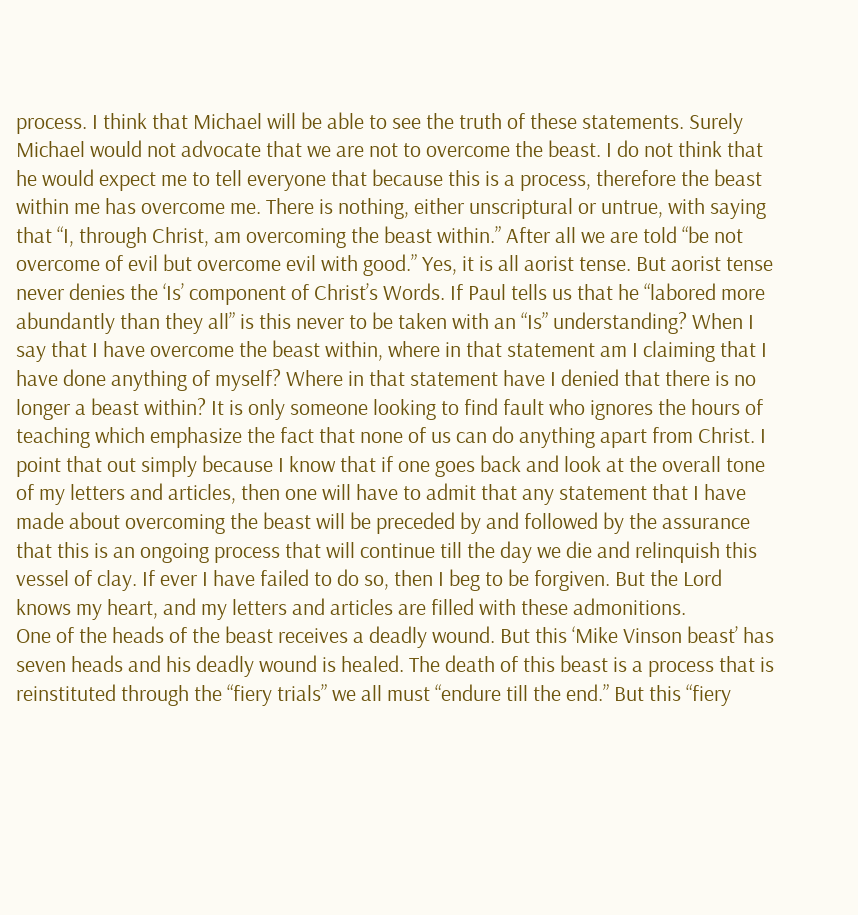process. I think that Michael will be able to see the truth of these statements. Surely Michael would not advocate that we are not to overcome the beast. I do not think that he would expect me to tell everyone that because this is a process, therefore the beast within me has overcome me. There is nothing, either unscriptural or untrue, with saying that “I, through Christ, am overcoming the beast within.” After all we are told “be not overcome of evil but overcome evil with good.” Yes, it is all aorist tense. But aorist tense never denies the ‘Is’ component of Christ’s Words. If Paul tells us that he “labored more abundantly than they all” is this never to be taken with an “Is” understanding? When I say that I have overcome the beast within, where in that statement am I claiming that I have done anything of myself? Where in that statement have I denied that there is no longer a beast within? It is only someone looking to find fault who ignores the hours of teaching which emphasize the fact that none of us can do anything apart from Christ. I point that out simply because I know that if one goes back and look at the overall tone of my letters and articles, then one will have to admit that any statement that I have made about overcoming the beast will be preceded by and followed by the assurance that this is an ongoing process that will continue till the day we die and relinquish this vessel of clay. If ever I have failed to do so, then I beg to be forgiven. But the Lord knows my heart, and my letters and articles are filled with these admonitions.
One of the heads of the beast receives a deadly wound. But this ‘Mike Vinson beast’ has seven heads and his deadly wound is healed. The death of this beast is a process that is reinstituted through the “fiery trials” we all must “endure till the end.” But this “fiery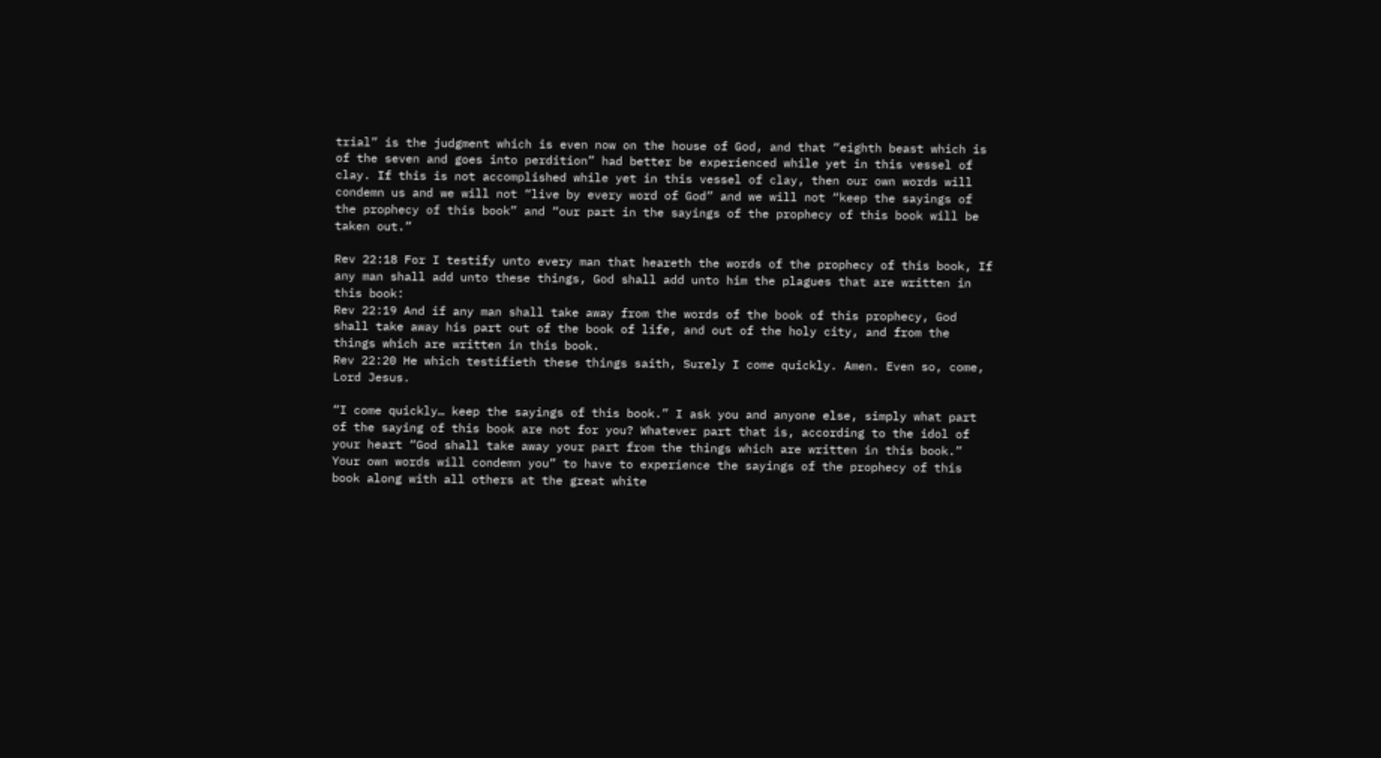trial” is the judgment which is even now on the house of God, and that “eighth beast which is of the seven and goes into perdition” had better be experienced while yet in this vessel of clay. If this is not accomplished while yet in this vessel of clay, then our own words will condemn us and we will not “live by every word of God” and we will not “keep the sayings of the prophecy of this book” and “our part in the sayings of the prophecy of this book will be taken out.”

Rev 22:18 For I testify unto every man that heareth the words of the prophecy of this book, If any man shall add unto these things, God shall add unto him the plagues that are written in this book:
Rev 22:19 And if any man shall take away from the words of the book of this prophecy, God shall take away his part out of the book of life, and out of the holy city, and from the things which are written in this book.
Rev 22:20 He which testifieth these things saith, Surely I come quickly. Amen. Even so, come, Lord Jesus.

“I come quickly… keep the sayings of this book.” I ask you and anyone else, simply what part of the saying of this book are not for you? Whatever part that is, according to the idol of your heart “God shall take away your part from the things which are written in this book.” Your own words will condemn you” to have to experience the sayings of the prophecy of this book along with all others at the great white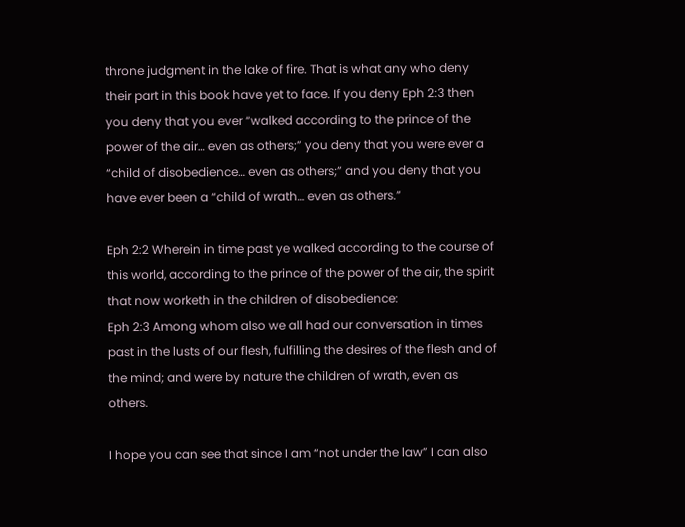throne judgment in the lake of fire. That is what any who deny their part in this book have yet to face. If you deny Eph 2:3 then you deny that you ever “walked according to the prince of the power of the air… even as others;” you deny that you were ever a “child of disobedience… even as others;” and you deny that you have ever been a “child of wrath… even as others.”

Eph 2:2 Wherein in time past ye walked according to the course of this world, according to the prince of the power of the air, the spirit that now worketh in the children of disobedience:
Eph 2:3 Among whom also we all had our conversation in times past in the lusts of our flesh, fulfilling the desires of the flesh and of the mind; and were by nature the children of wrath, even as others.

I hope you can see that since I am “not under the law” I can also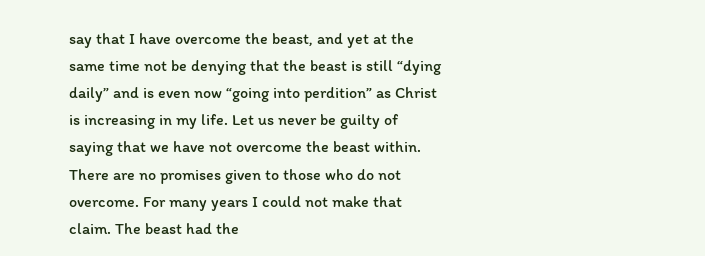say that I have overcome the beast, and yet at the same time not be denying that the beast is still “dying daily” and is even now “going into perdition” as Christ is increasing in my life. Let us never be guilty of saying that we have not overcome the beast within. There are no promises given to those who do not overcome. For many years I could not make that claim. The beast had the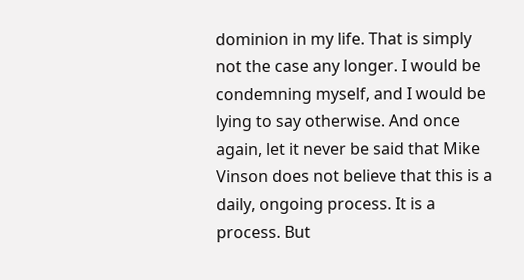dominion in my life. That is simply not the case any longer. I would be condemning myself, and I would be lying to say otherwise. And once again, let it never be said that Mike Vinson does not believe that this is a daily, ongoing process. It is a process. But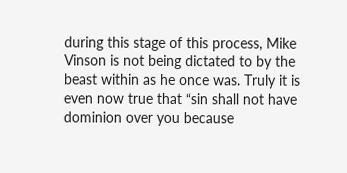during this stage of this process, Mike Vinson is not being dictated to by the beast within as he once was. Truly it is even now true that “sin shall not have dominion over you because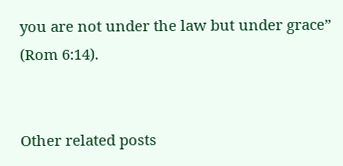you are not under the law but under grace” (Rom 6:14).


Other related posts